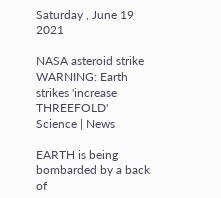Saturday , June 19 2021

NASA asteroid strike WARNING: Earth strikes 'increase THREEFOLD' Science | News

EARTH is being bombarded by a back of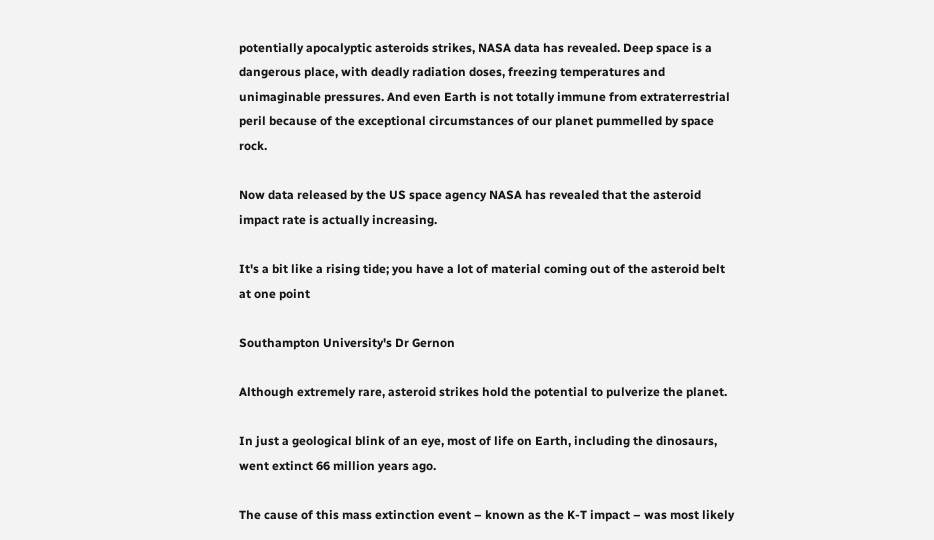potentially apocalyptic asteroids strikes, NASA data has revealed. Deep space is a dangerous place, with deadly radiation doses, freezing temperatures and unimaginable pressures. And even Earth is not totally immune from extraterrestrial peril because of the exceptional circumstances of our planet pummelled by space rock.

Now data released by the US space agency NASA has revealed that the asteroid impact rate is actually increasing.

It's a bit like a rising tide; you have a lot of material coming out of the asteroid belt at one point

Southampton University's Dr Gernon

Although extremely rare, asteroid strikes hold the potential to pulverize the planet.

In just a geological blink of an eye, most of life on Earth, including the dinosaurs, went extinct 66 million years ago.

The cause of this mass extinction event – known as the K-T impact – was most likely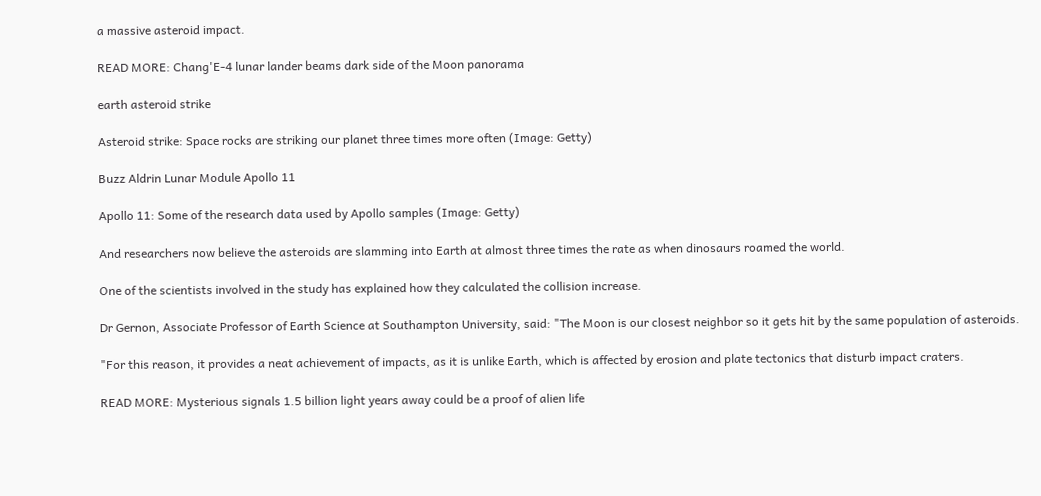a massive asteroid impact.

READ MORE: Chang'E-4 lunar lander beams dark side of the Moon panorama

earth asteroid strike

Asteroid strike: Space rocks are striking our planet three times more often (Image: Getty)

Buzz Aldrin Lunar Module Apollo 11

Apollo 11: Some of the research data used by Apollo samples (Image: Getty)

And researchers now believe the asteroids are slamming into Earth at almost three times the rate as when dinosaurs roamed the world.

One of the scientists involved in the study has explained how they calculated the collision increase.

Dr Gernon, Associate Professor of Earth Science at Southampton University, said: "The Moon is our closest neighbor so it gets hit by the same population of asteroids.

"For this reason, it provides a neat achievement of impacts, as it is unlike Earth, which is affected by erosion and plate tectonics that disturb impact craters.

READ MORE: Mysterious signals 1.5 billion light years away could be a proof of alien life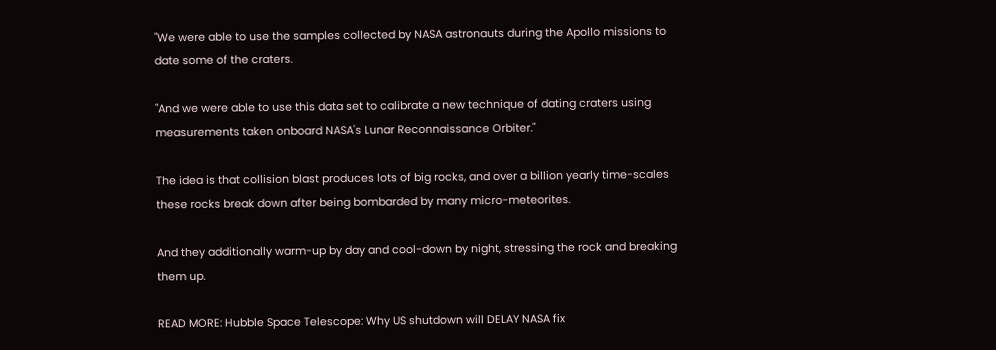"We were able to use the samples collected by NASA astronauts during the Apollo missions to date some of the craters.

"And we were able to use this data set to calibrate a new technique of dating craters using measurements taken onboard NASA's Lunar Reconnaissance Orbiter."

The idea is that collision blast produces lots of big rocks, and over a billion yearly time-scales these rocks break down after being bombarded by many micro-meteorites.

And they additionally warm-up by day and cool-down by night, stressing the rock and breaking them up.

READ MORE: Hubble Space Telescope: Why US shutdown will DELAY NASA fix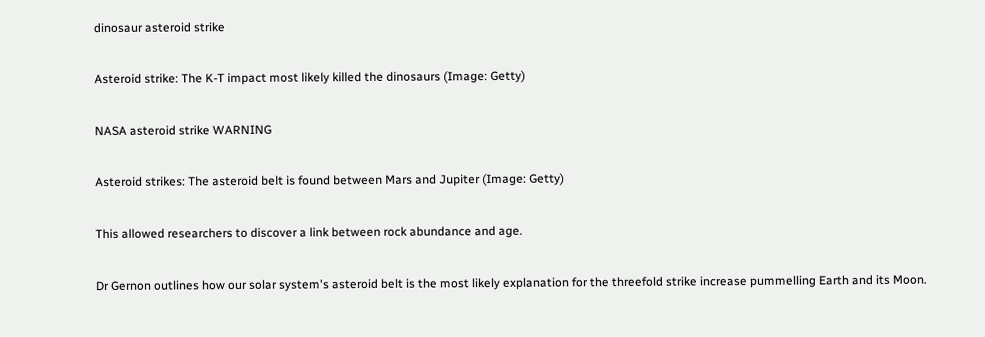dinosaur asteroid strike

Asteroid strike: The K-T impact most likely killed the dinosaurs (Image: Getty)

NASA asteroid strike WARNING

Asteroid strikes: The asteroid belt is found between Mars and Jupiter (Image: Getty)

This allowed researchers to discover a link between rock abundance and age.

Dr Gernon outlines how our solar system's asteroid belt is the most likely explanation for the threefold strike increase pummelling Earth and its Moon.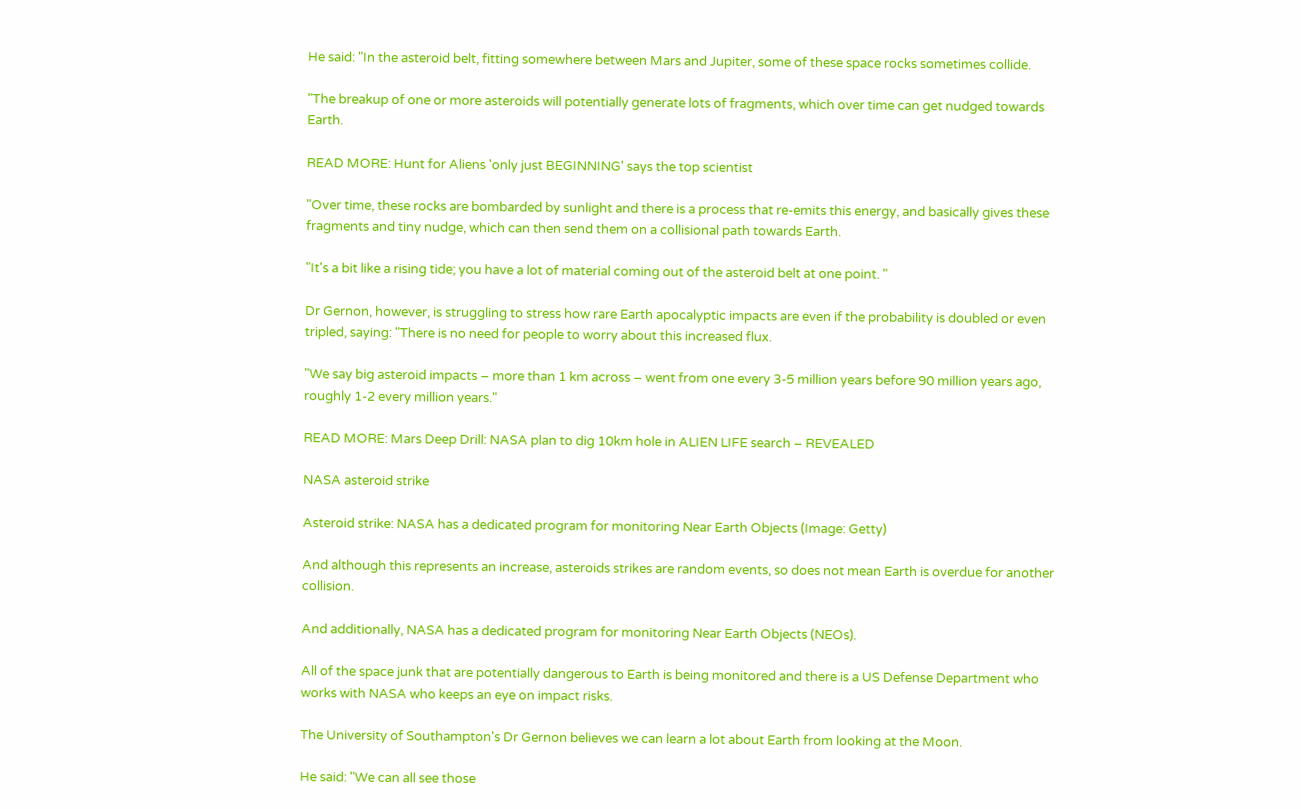He said: "In the asteroid belt, fitting somewhere between Mars and Jupiter, some of these space rocks sometimes collide.

"The breakup of one or more asteroids will potentially generate lots of fragments, which over time can get nudged towards Earth.

READ MORE: Hunt for Aliens 'only just BEGINNING' says the top scientist

"Over time, these rocks are bombarded by sunlight and there is a process that re-emits this energy, and basically gives these fragments and tiny nudge, which can then send them on a collisional path towards Earth.

"It's a bit like a rising tide; you have a lot of material coming out of the asteroid belt at one point. "

Dr Gernon, however, is struggling to stress how rare Earth apocalyptic impacts are even if the probability is doubled or even tripled, saying: "There is no need for people to worry about this increased flux.

"We say big asteroid impacts – more than 1 km across – went from one every 3-5 million years before 90 million years ago, roughly 1-2 every million years."

READ MORE: Mars Deep Drill: NASA plan to dig 10km hole in ALIEN LIFE search – REVEALED

NASA asteroid strike

Asteroid strike: NASA has a dedicated program for monitoring Near Earth Objects (Image: Getty)

And although this represents an increase, asteroids strikes are random events, so does not mean Earth is overdue for another collision.

And additionally, NASA has a dedicated program for monitoring Near Earth Objects (NEOs).

All of the space junk that are potentially dangerous to Earth is being monitored and there is a US Defense Department who works with NASA who keeps an eye on impact risks.

The University of Southampton's Dr Gernon believes we can learn a lot about Earth from looking at the Moon.

He said: "We can all see those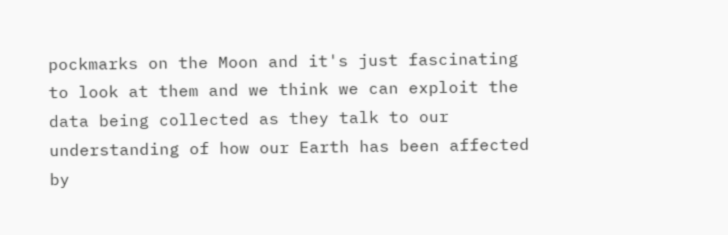pockmarks on the Moon and it's just fascinating to look at them and we think we can exploit the data being collected as they talk to our understanding of how our Earth has been affected by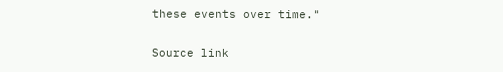these events over time."

Source link